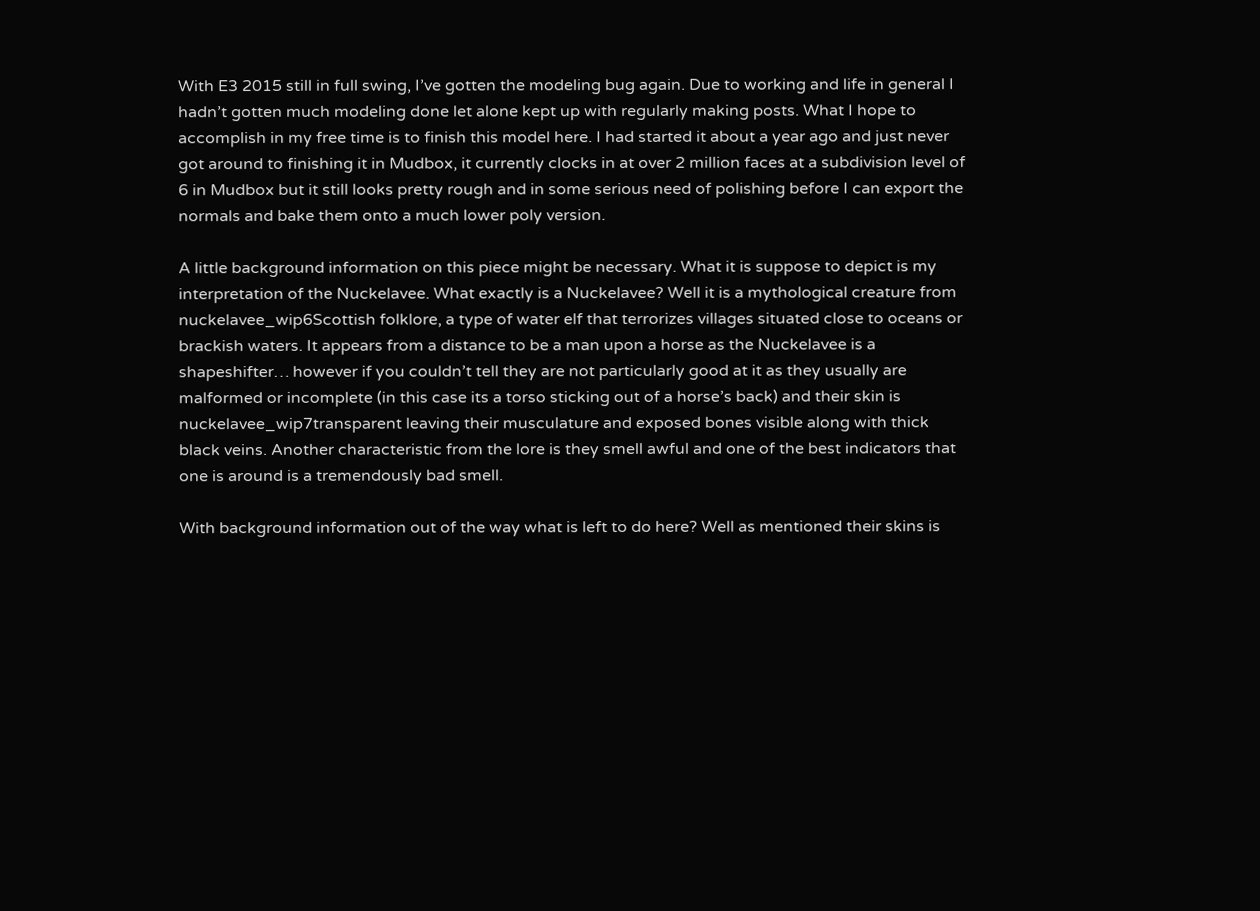With E3 2015 still in full swing, I’ve gotten the modeling bug again. Due to working and life in general I hadn’t gotten much modeling done let alone kept up with regularly making posts. What I hope to accomplish in my free time is to finish this model here. I had started it about a year ago and just never got around to finishing it in Mudbox, it currently clocks in at over 2 million faces at a subdivision level of 6 in Mudbox but it still looks pretty rough and in some serious need of polishing before I can export the normals and bake them onto a much lower poly version.

A little background information on this piece might be necessary. What it is suppose to depict is my interpretation of the Nuckelavee. What exactly is a Nuckelavee? Well it is a mythological creature from nuckelavee_wip6Scottish folklore, a type of water elf that terrorizes villages situated close to oceans or brackish waters. It appears from a distance to be a man upon a horse as the Nuckelavee is a shapeshifter… however if you couldn’t tell they are not particularly good at it as they usually are malformed or incomplete (in this case its a torso sticking out of a horse’s back) and their skin is nuckelavee_wip7transparent leaving their musculature and exposed bones visible along with thick black veins. Another characteristic from the lore is they smell awful and one of the best indicators that one is around is a tremendously bad smell.

With background information out of the way what is left to do here? Well as mentioned their skins is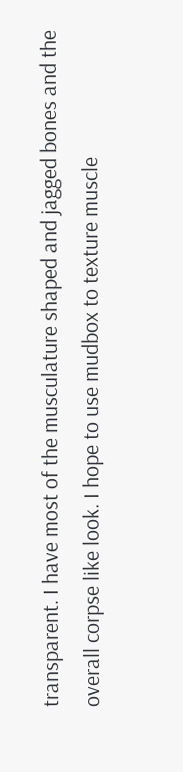transparent. I have most of the musculature shaped and jagged bones and the overall corpse like look. I hope to use mudbox to texture muscle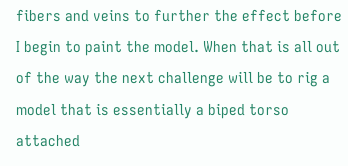fibers and veins to further the effect before I begin to paint the model. When that is all out of the way the next challenge will be to rig a model that is essentially a biped torso attached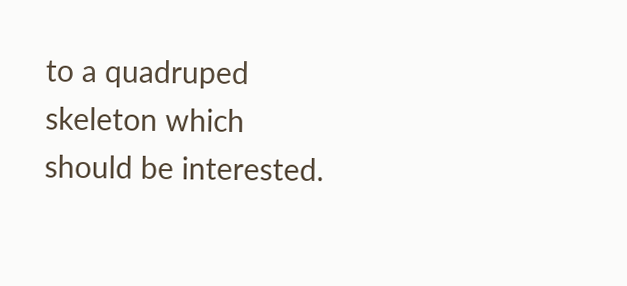to a quadruped skeleton which should be interested.